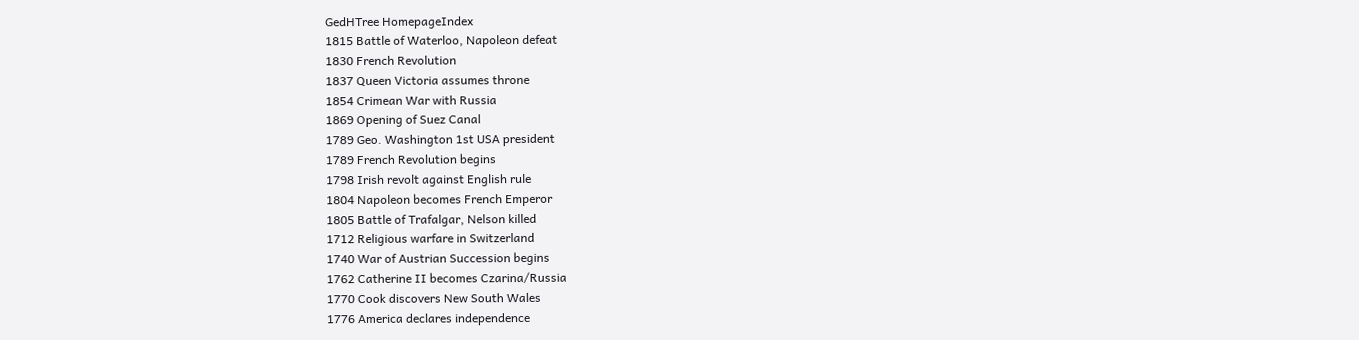GedHTree HomepageIndex
1815 Battle of Waterloo, Napoleon defeat
1830 French Revolution
1837 Queen Victoria assumes throne
1854 Crimean War with Russia
1869 Opening of Suez Canal
1789 Geo. Washington 1st USA president
1789 French Revolution begins
1798 Irish revolt against English rule
1804 Napoleon becomes French Emperor
1805 Battle of Trafalgar, Nelson killed
1712 Religious warfare in Switzerland
1740 War of Austrian Succession begins
1762 Catherine II becomes Czarina/Russia
1770 Cook discovers New South Wales
1776 America declares independence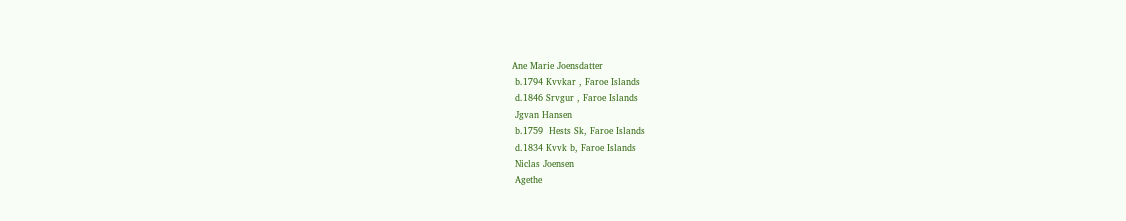Ane Marie Joensdatter
 b.1794 Kvvkar , Faroe Islands
 d.1846 Srvgur , Faroe Islands
 Jgvan Hansen
 b.1759  Hests Sk, Faroe Islands
 d.1834 Kvvk b, Faroe Islands
 Niclas Joensen
 Agethe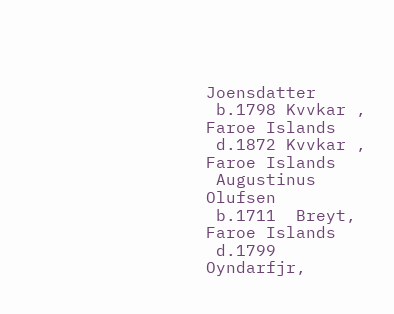Joensdatter
 b.1798 Kvvkar , Faroe Islands
 d.1872 Kvvkar , Faroe Islands
 Augustinus Olufsen
 b.1711  Breyt, Faroe Islands
 d.1799 Oyndarfjr,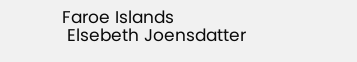Faroe Islands
 Elsebeth Joensdatter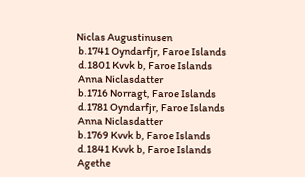Niclas Augustinusen
 b.1741 Oyndarfjr, Faroe Islands
 d.1801 Kvvk b, Faroe Islands
 Anna Niclasdatter
 b.1716 Norragt, Faroe Islands
 d.1781 Oyndarfjr, Faroe Islands
 Anna Niclasdatter
 b.1769 Kvvk b, Faroe Islands
 d.1841 Kvvk b, Faroe Islands
 Agethe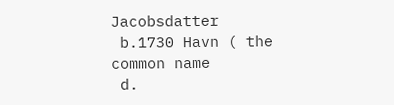Jacobsdatter
 b.1730 Havn ( the common name
 d.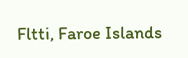Fltti, Faroe Islands